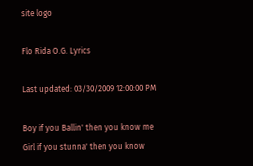site logo

Flo Rida O.G. Lyrics

Last updated: 03/30/2009 12:00:00 PM

Boy if you Ballin' then you know me
Girl if you stunna' then you know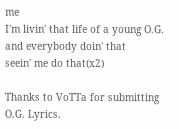me
I'm livin' that life of a young O.G.
and everybody doin' that
seein' me do that(x2)

Thanks to VoTTa for submitting O.G. Lyrics.